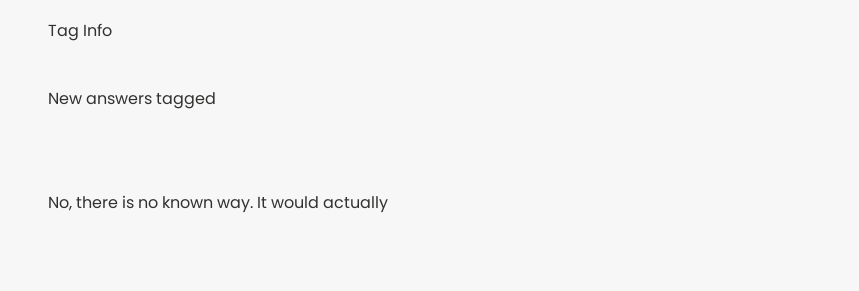Tag Info

New answers tagged


No, there is no known way. It would actually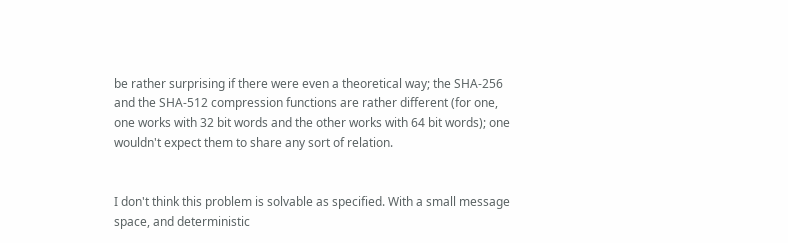be rather surprising if there were even a theoretical way; the SHA-256 and the SHA-512 compression functions are rather different (for one, one works with 32 bit words and the other works with 64 bit words); one wouldn't expect them to share any sort of relation.


I don't think this problem is solvable as specified. With a small message space, and deterministic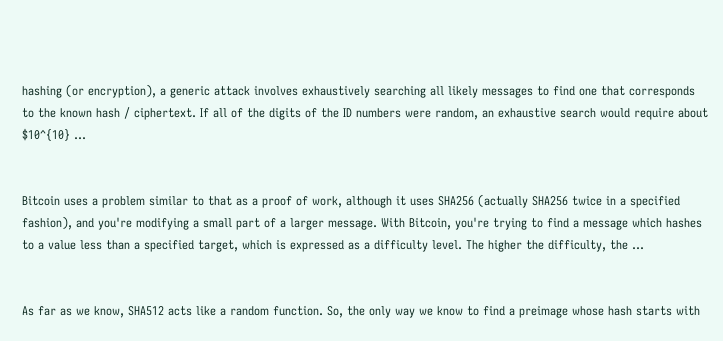hashing (or encryption), a generic attack involves exhaustively searching all likely messages to find one that corresponds to the known hash / ciphertext. If all of the digits of the ID numbers were random, an exhaustive search would require about $10^{10} ...


Bitcoin uses a problem similar to that as a proof of work, although it uses SHA256 (actually SHA256 twice in a specified fashion), and you're modifying a small part of a larger message. With Bitcoin, you're trying to find a message which hashes to a value less than a specified target, which is expressed as a difficulty level. The higher the difficulty, the ...


As far as we know, SHA512 acts like a random function. So, the only way we know to find a preimage whose hash starts with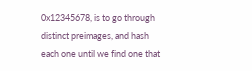0x12345678, is to go through distinct preimages, and hash each one until we find one that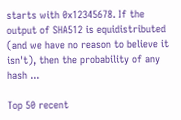starts with 0x12345678. If the output of SHA512 is equidistributed (and we have no reason to believe it isn't), then the probability of any hash ...

Top 50 recent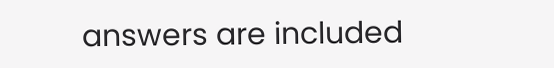answers are included